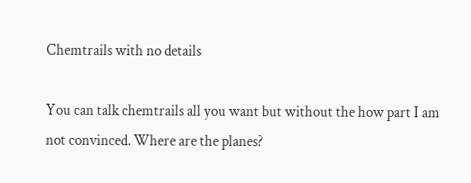Chemtrails with no details

You can talk chemtrails all you want but without the how part I am not convinced. Where are the planes?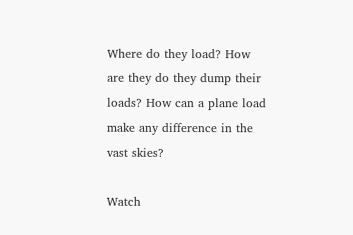Where do they load? How are they do they dump their loads? How can a plane load make any difference in the vast skies?

Watch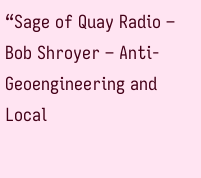“Sage of Quay Radio – Bob Shroyer – Anti-Geoengineering and Local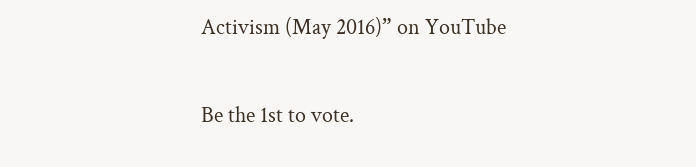Activism (May 2016)” on YouTube

Be the 1st to vote.